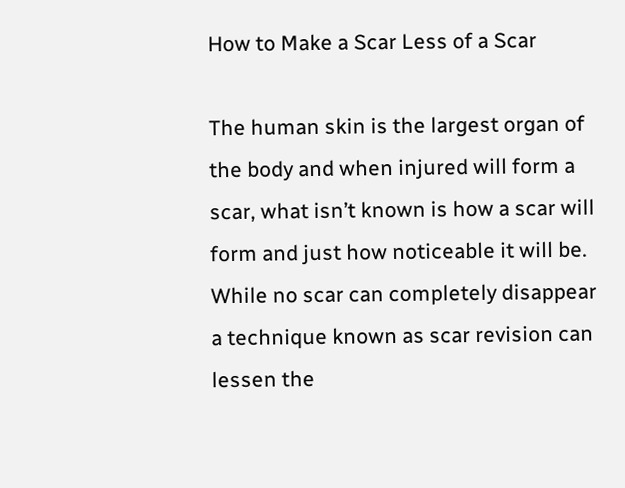How to Make a Scar Less of a Scar

The human skin is the largest organ of the body and when injured will form a scar, what isn’t known is how a scar will form and just how noticeable it will be. While no scar can completely disappear a technique known as scar revision can lessen the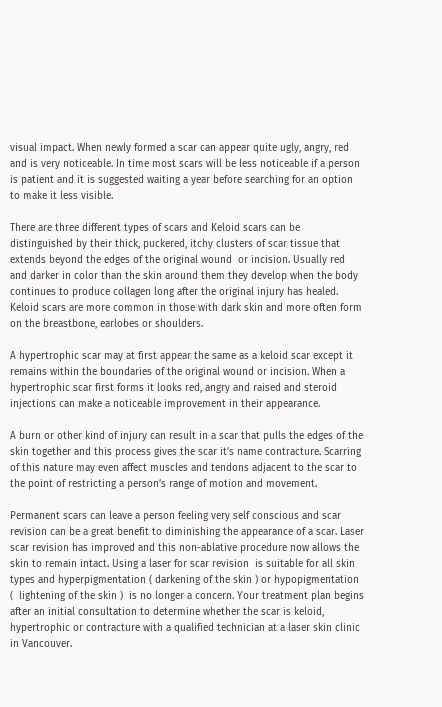visual impact. When newly formed a scar can appear quite ugly, angry, red and is very noticeable. In time most scars will be less noticeable if a person is patient and it is suggested waiting a year before searching for an option to make it less visible.

There are three different types of scars and Keloid scars can be distinguished by their thick, puckered, itchy clusters of scar tissue that extends beyond the edges of the original wound  or incision. Usually red and darker in color than the skin around them they develop when the body continues to produce collagen long after the original injury has healed. Keloid scars are more common in those with dark skin and more often form on the breastbone, earlobes or shoulders.

A hypertrophic scar may at first appear the same as a keloid scar except it remains within the boundaries of the original wound or incision. When a hypertrophic scar first forms it looks red, angry and raised and steroid injections can make a noticeable improvement in their appearance.

A burn or other kind of injury can result in a scar that pulls the edges of the skin together and this process gives the scar it’s name contracture. Scarring of this nature may even affect muscles and tendons adjacent to the scar to the point of restricting a person’s range of motion and movement.

Permanent scars can leave a person feeling very self conscious and scar revision can be a great benefit to diminishing the appearance of a scar. Laser scar revision has improved and this non-ablative procedure now allows the skin to remain intact. Using a laser for scar revision  is suitable for all skin types and hyperpigmentation ( darkening of the skin ) or hypopigmentation  (  lightening of the skin )  is no longer a concern. Your treatment plan begins after an initial consultation to determine whether the scar is keloid, hypertrophic or contracture with a qualified technician at a laser skin clinic in Vancouver.